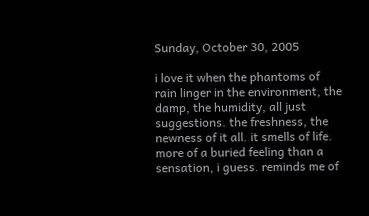Sunday, October 30, 2005

i love it when the phantoms of rain linger in the environment, the damp, the humidity, all just suggestions. the freshness, the newness of it all. it smells of life. more of a buried feeling than a sensation, i guess. reminds me of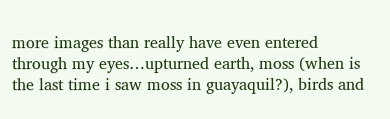more images than really have even entered through my eyes…upturned earth, moss (when is the last time i saw moss in guayaquil?), birds and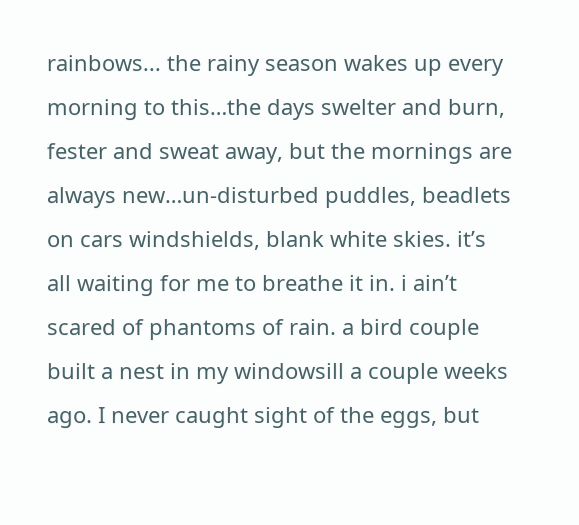rainbows... the rainy season wakes up every morning to this…the days swelter and burn, fester and sweat away, but the mornings are always new…un-disturbed puddles, beadlets on cars windshields, blank white skies. it’s all waiting for me to breathe it in. i ain’t scared of phantoms of rain. a bird couple built a nest in my windowsill a couple weeks ago. I never caught sight of the eggs, but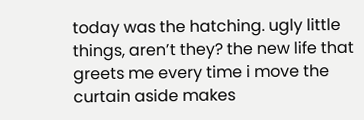today was the hatching. ugly little things, aren’t they? the new life that greets me every time i move the curtain aside makes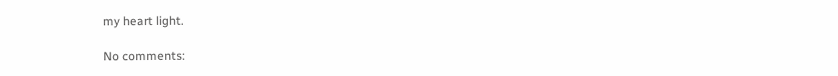my heart light.

No comments: